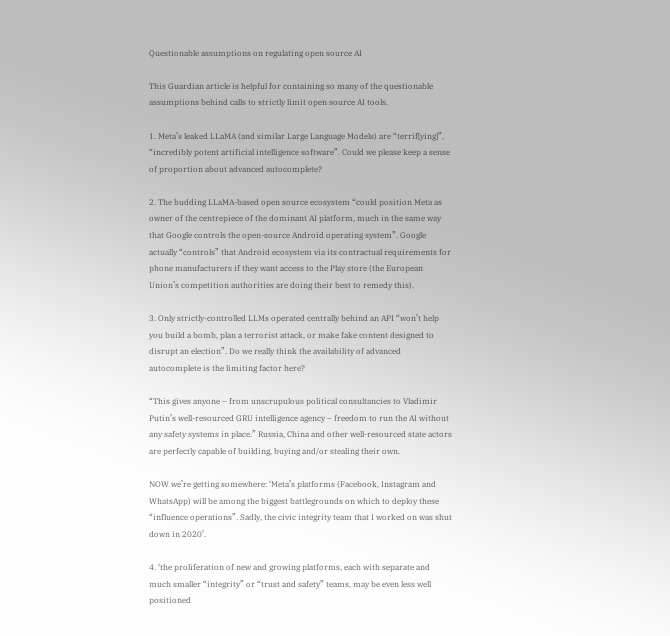Questionable assumptions on regulating open source AI

This Guardian article is helpful for containing so many of the questionable assumptions behind calls to strictly limit open source AI tools.

1. Meta’s leaked LLaMA (and similar Large Language Models) are “terrif[ying]”, “incredibly potent artificial intelligence software”. Could we please keep a sense of proportion about advanced autocomplete?

2. The budding LLaMA-based open source ecosystem “could position Meta as owner of the centrepiece of the dominant AI platform, much in the same way that Google controls the open-source Android operating system”. Google actually “controls” that Android ecosystem via its contractual requirements for phone manufacturers if they want access to the Play store (the European Union’s competition authorities are doing their best to remedy this).

3. Only strictly-controlled LLMs operated centrally behind an API “won’t help you build a bomb, plan a terrorist attack, or make fake content designed to disrupt an election”. Do we really think the availability of advanced autocomplete is the limiting factor here?

“This gives anyone – from unscrupulous political consultancies to Vladimir Putin’s well-resourced GRU intelligence agency – freedom to run the AI without any safety systems in place.” Russia, China and other well-resourced state actors are perfectly capable of building, buying and/or stealing their own.

NOW we’re getting somewhere: ‘Meta’s platforms (Facebook, Instagram and WhatsApp) will be among the biggest battlegrounds on which to deploy these “influence operations”. Sadly, the civic integrity team that I worked on was shut down in 2020’.

4. ‘the proliferation of new and growing platforms, each with separate and much smaller “integrity” or “trust and safety” teams, may be even less well positioned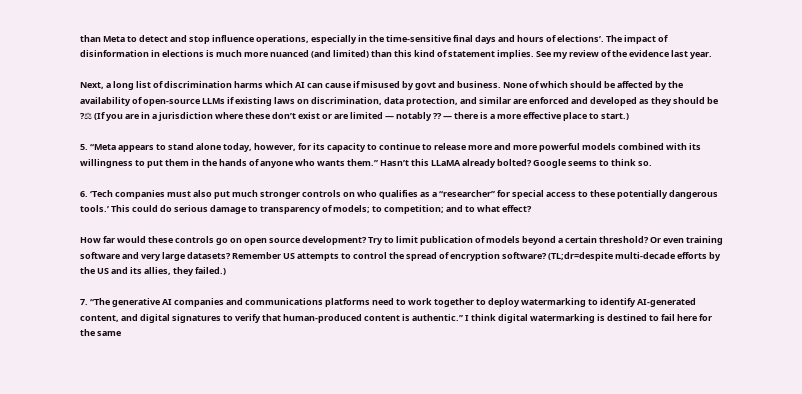than Meta to detect and stop influence operations, especially in the time-sensitive final days and hours of elections’. The impact of disinformation in elections is much more nuanced (and limited) than this kind of statement implies. See my review of the evidence last year.

Next, a long list of discrimination harms which AI can cause if misused by govt and business. None of which should be affected by the availability of open-source LLMs if existing laws on discrimination, data protection, and similar are enforced and developed as they should be ?⚖ (If you are in a jurisdiction where these don’t exist or are limited — notably ?? — there is a more effective place to start.)

5. “Meta appears to stand alone today, however, for its capacity to continue to release more and more powerful models combined with its willingness to put them in the hands of anyone who wants them.” Hasn’t this LLaMA already bolted? Google seems to think so.

6. ‘Tech companies must also put much stronger controls on who qualifies as a “researcher” for special access to these potentially dangerous tools.’ This could do serious damage to transparency of models; to competition; and to what effect?

How far would these controls go on open source development? Try to limit publication of models beyond a certain threshold? Or even training software and very large datasets? Remember US attempts to control the spread of encryption software? (TL;dr=despite multi-decade efforts by the US and its allies, they failed.)

7. “The generative AI companies and communications platforms need to work together to deploy watermarking to identify AI-generated content, and digital signatures to verify that human-produced content is authentic.” I think digital watermarking is destined to fail here for the same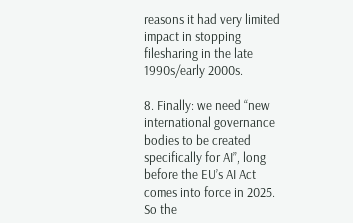reasons it had very limited impact in stopping filesharing in the late 1990s/early 2000s.

8. Finally: we need “new international governance bodies to be created specifically for AI”, long before the EU’s AI Act comes into force in 2025. So the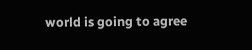world is going to agree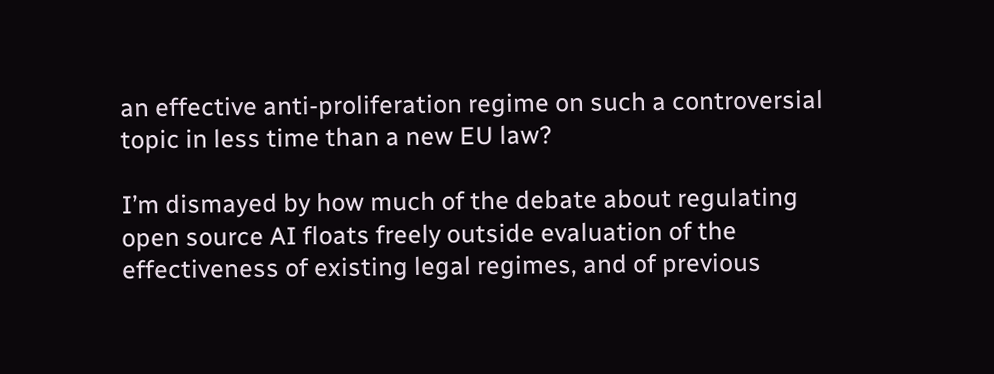an effective anti-proliferation regime on such a controversial topic in less time than a new EU law?

I’m dismayed by how much of the debate about regulating open source AI floats freely outside evaluation of the effectiveness of existing legal regimes, and of previous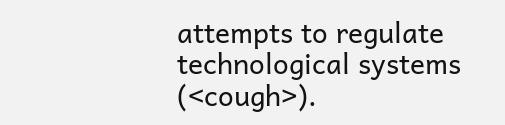attempts to regulate technological systems (<cough>).